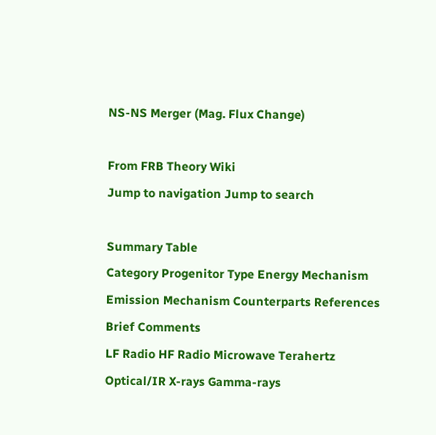NS-NS Merger (Mag. Flux Change)

From FRB Theory Wiki
Jump to navigation Jump to search

Summary Table
Category Progenitor Type Energy Mechanism Emission Mechanism Counterparts References Brief Comments
LF Radio HF Radio Microwave Terahertz Optical/IR X-rays Gamma-rays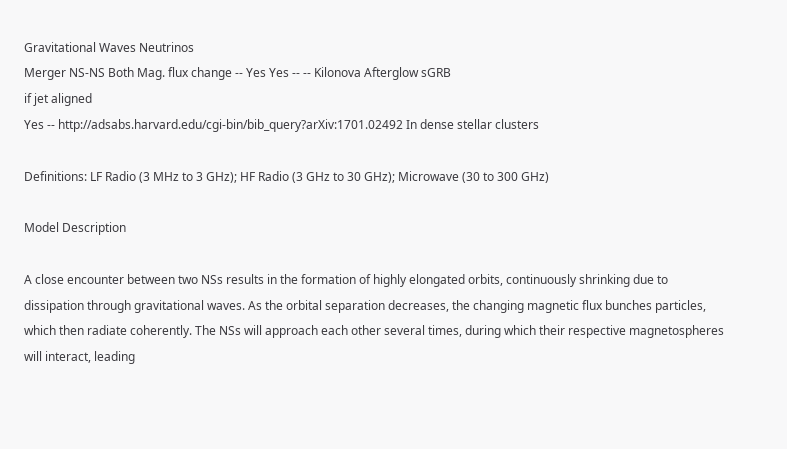Gravitational Waves Neutrinos
Merger NS-NS Both Mag. flux change -- Yes Yes -- -- Kilonova Afterglow sGRB
if jet aligned
Yes -- http://adsabs.harvard.edu/cgi-bin/bib_query?arXiv:1701.02492 In dense stellar clusters

Definitions: LF Radio (3 MHz to 3 GHz); HF Radio (3 GHz to 30 GHz); Microwave (30 to 300 GHz)

Model Description

A close encounter between two NSs results in the formation of highly elongated orbits, continuously shrinking due to dissipation through gravitational waves. As the orbital separation decreases, the changing magnetic flux bunches particles, which then radiate coherently. The NSs will approach each other several times, during which their respective magnetospheres will interact, leading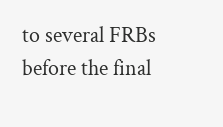to several FRBs before the final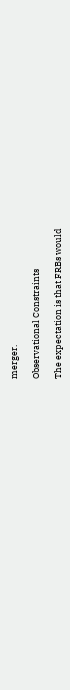merger.

Observational Constraints

The expectation is that FRBs would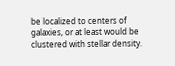be localized to centers of galaxies, or at least would be clustered with stellar density.